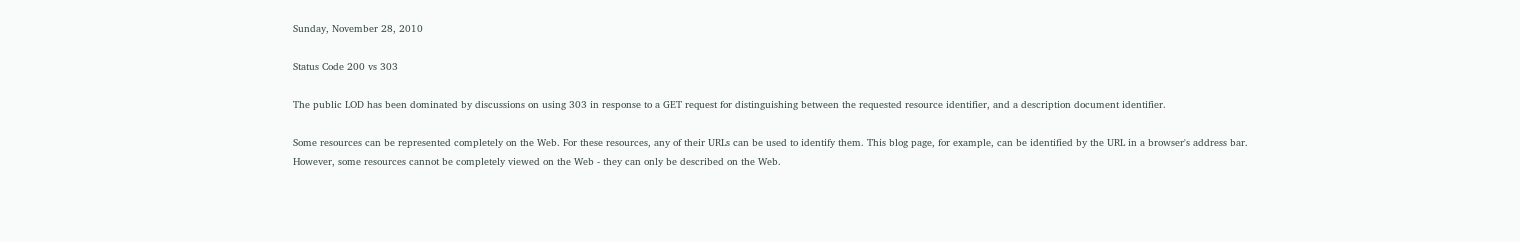Sunday, November 28, 2010

Status Code 200 vs 303

The public LOD has been dominated by discussions on using 303 in response to a GET request for distinguishing between the requested resource identifier, and a description document identifier.

Some resources can be represented completely on the Web. For these resources, any of their URLs can be used to identify them. This blog page, for example, can be identified by the URL in a browser's address bar. However, some resources cannot be completely viewed on the Web - they can only be described on the Web.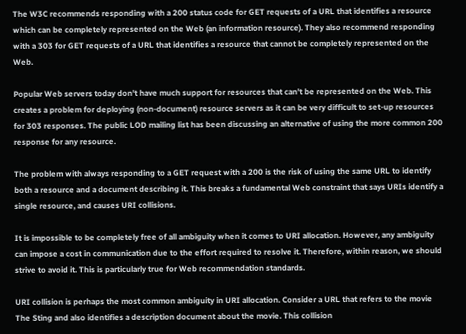The W3C recommends responding with a 200 status code for GET requests of a URL that identifies a resource which can be completely represented on the Web (an information resource). They also recommend responding with a 303 for GET requests of a URL that identifies a resource that cannot be completely represented on the Web.

Popular Web servers today don't have much support for resources that can't be represented on the Web. This creates a problem for deploying (non-document) resource servers as it can be very difficult to set-up resources for 303 responses. The public LOD mailing list has been discussing an alternative of using the more common 200 response for any resource.

The problem with always responding to a GET request with a 200 is the risk of using the same URL to identify both a resource and a document describing it. This breaks a fundamental Web constraint that says URIs identify a single resource, and causes URI collisions.

It is impossible to be completely free of all ambiguity when it comes to URI allocation. However, any ambiguity can impose a cost in communication due to the effort required to resolve it. Therefore, within reason, we should strive to avoid it. This is particularly true for Web recommendation standards.

URI collision is perhaps the most common ambiguity in URI allocation. Consider a URL that refers to the movie The Sting and also identifies a description document about the movie. This collision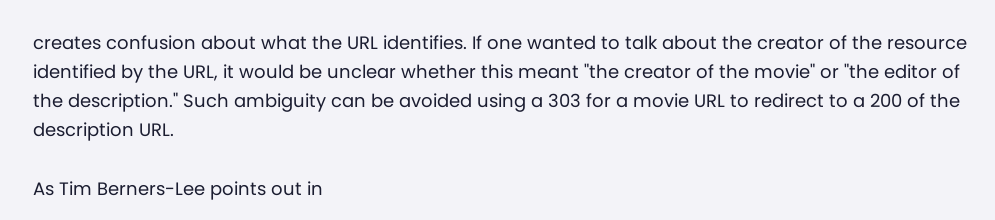creates confusion about what the URL identifies. If one wanted to talk about the creator of the resource identified by the URL, it would be unclear whether this meant "the creator of the movie" or "the editor of the description." Such ambiguity can be avoided using a 303 for a movie URL to redirect to a 200 of the description URL.

As Tim Berners-Lee points out in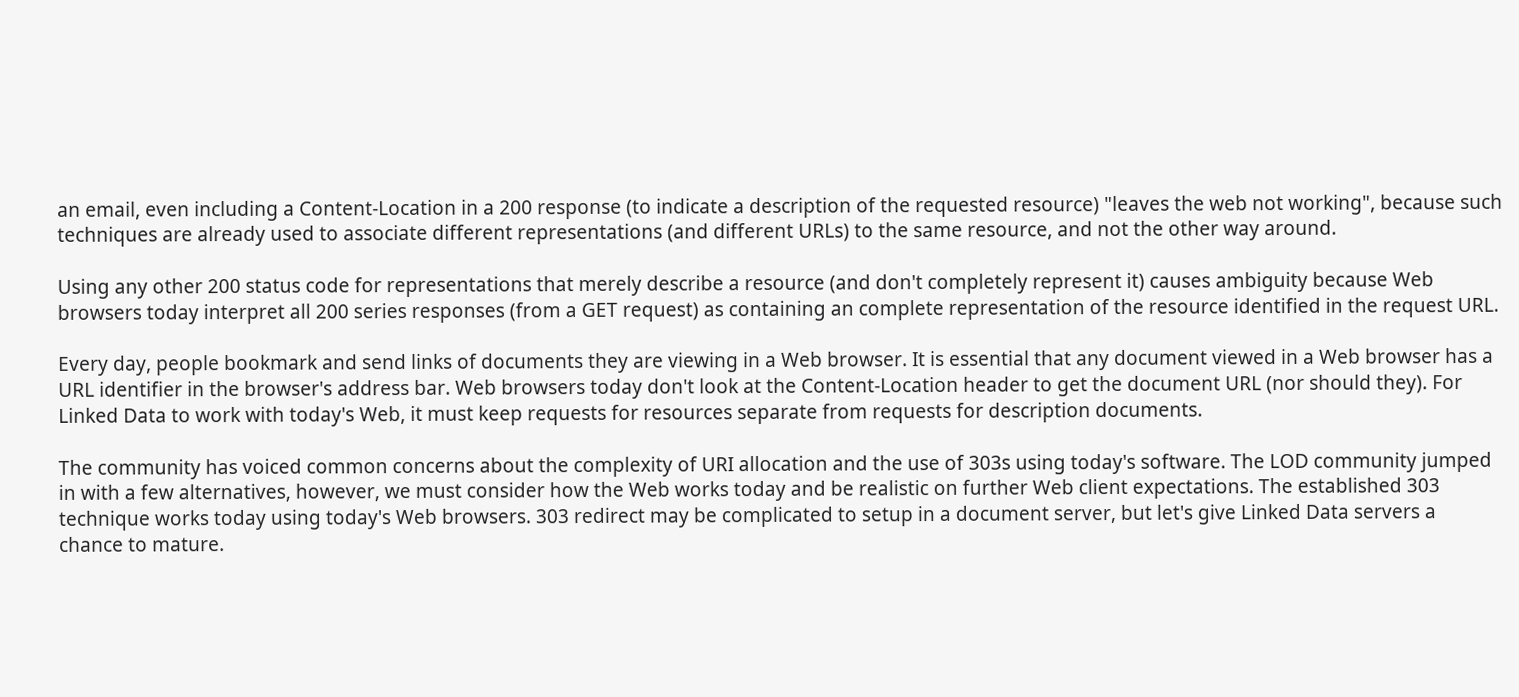an email, even including a Content-Location in a 200 response (to indicate a description of the requested resource) "leaves the web not working", because such techniques are already used to associate different representations (and different URLs) to the same resource, and not the other way around.

Using any other 200 status code for representations that merely describe a resource (and don't completely represent it) causes ambiguity because Web browsers today interpret all 200 series responses (from a GET request) as containing an complete representation of the resource identified in the request URL.

Every day, people bookmark and send links of documents they are viewing in a Web browser. It is essential that any document viewed in a Web browser has a URL identifier in the browser's address bar. Web browsers today don't look at the Content-Location header to get the document URL (nor should they). For Linked Data to work with today's Web, it must keep requests for resources separate from requests for description documents.

The community has voiced common concerns about the complexity of URI allocation and the use of 303s using today's software. The LOD community jumped in with a few alternatives, however, we must consider how the Web works today and be realistic on further Web client expectations. The established 303 technique works today using today's Web browsers. 303 redirect may be complicated to setup in a document server, but let's give Linked Data servers a chance to mature.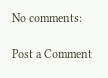No comments:

Post a Comment